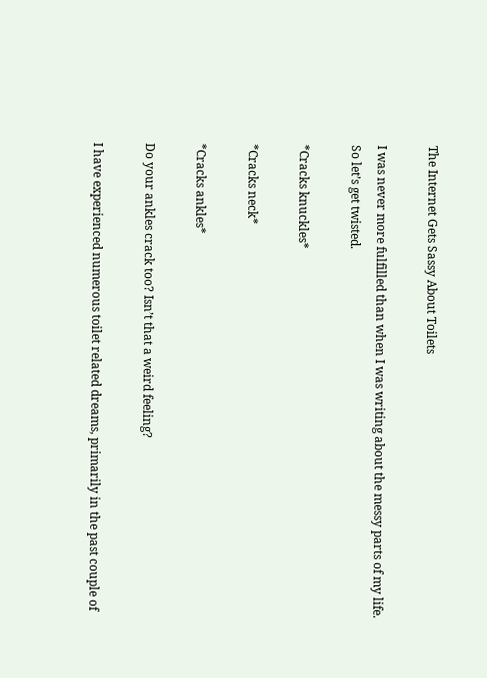The Internet Gets Sassy About Toilets

I was never more fulfilled than when I was writing about the messy parts of my life. So let’s get twisted.

*Cracks knuckles*

*Cracks neck*

*Cracks ankles*

Do your ankles crack too? Isn’t that a weird feeling?

I have experienced numerous toilet related dreams, primarily in the past couple of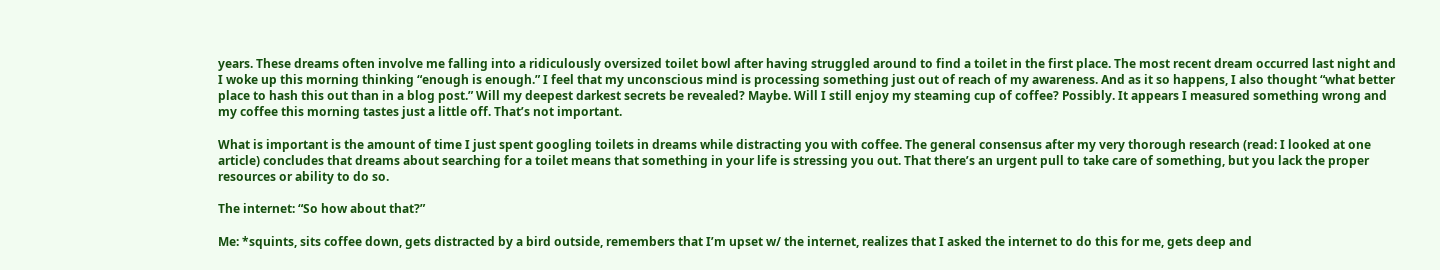years. These dreams often involve me falling into a ridiculously oversized toilet bowl after having struggled around to find a toilet in the first place. The most recent dream occurred last night and I woke up this morning thinking “enough is enough.” I feel that my unconscious mind is processing something just out of reach of my awareness. And as it so happens, I also thought “what better place to hash this out than in a blog post.” Will my deepest darkest secrets be revealed? Maybe. Will I still enjoy my steaming cup of coffee? Possibly. It appears I measured something wrong and my coffee this morning tastes just a little off. That’s not important.

What is important is the amount of time I just spent googling toilets in dreams while distracting you with coffee. The general consensus after my very thorough research (read: I looked at one article) concludes that dreams about searching for a toilet means that something in your life is stressing you out. That there’s an urgent pull to take care of something, but you lack the proper resources or ability to do so.

The internet: “So how about that?”

Me: *squints, sits coffee down, gets distracted by a bird outside, remembers that I’m upset w/ the internet, realizes that I asked the internet to do this for me, gets deep and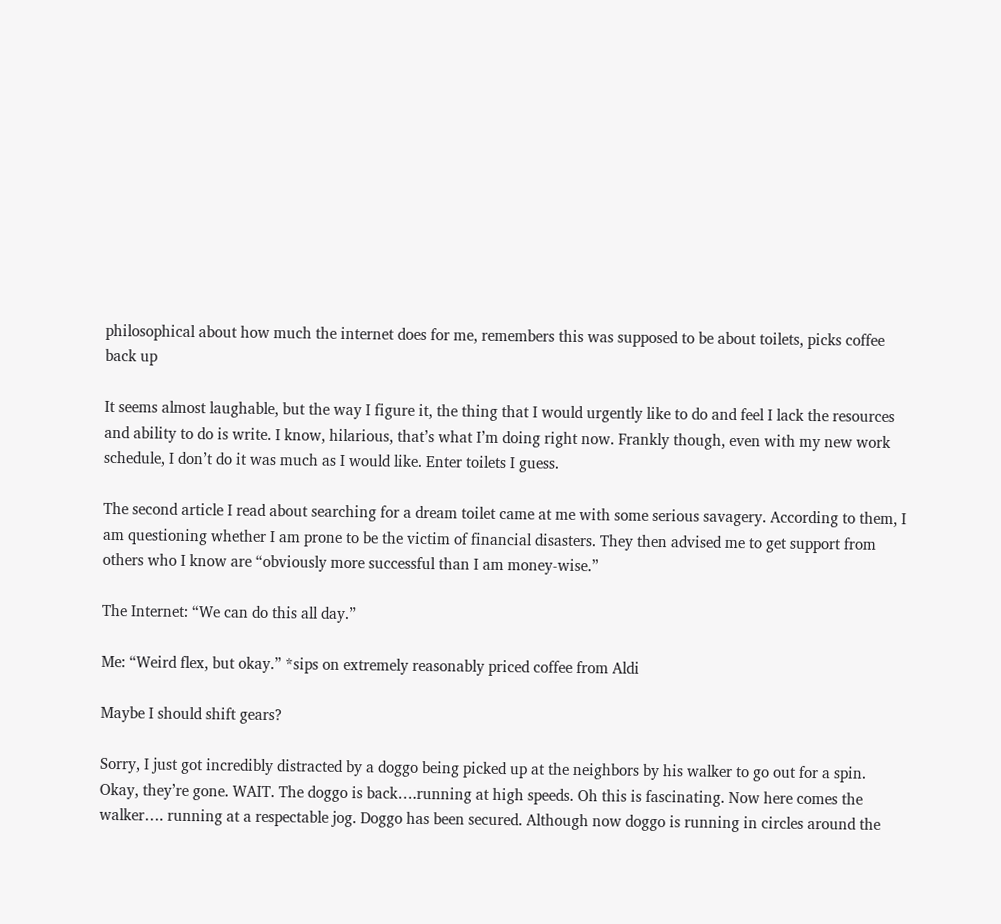philosophical about how much the internet does for me, remembers this was supposed to be about toilets, picks coffee back up

It seems almost laughable, but the way I figure it, the thing that I would urgently like to do and feel I lack the resources and ability to do is write. I know, hilarious, that’s what I’m doing right now. Frankly though, even with my new work schedule, I don’t do it was much as I would like. Enter toilets I guess.

The second article I read about searching for a dream toilet came at me with some serious savagery. According to them, I am questioning whether I am prone to be the victim of financial disasters. They then advised me to get support from others who I know are “obviously more successful than I am money-wise.”

The Internet: “We can do this all day.”

Me: “Weird flex, but okay.” *sips on extremely reasonably priced coffee from Aldi

Maybe I should shift gears?

Sorry, I just got incredibly distracted by a doggo being picked up at the neighbors by his walker to go out for a spin. Okay, they’re gone. WAIT. The doggo is back….running at high speeds. Oh this is fascinating. Now here comes the walker…. running at a respectable jog. Doggo has been secured. Although now doggo is running in circles around the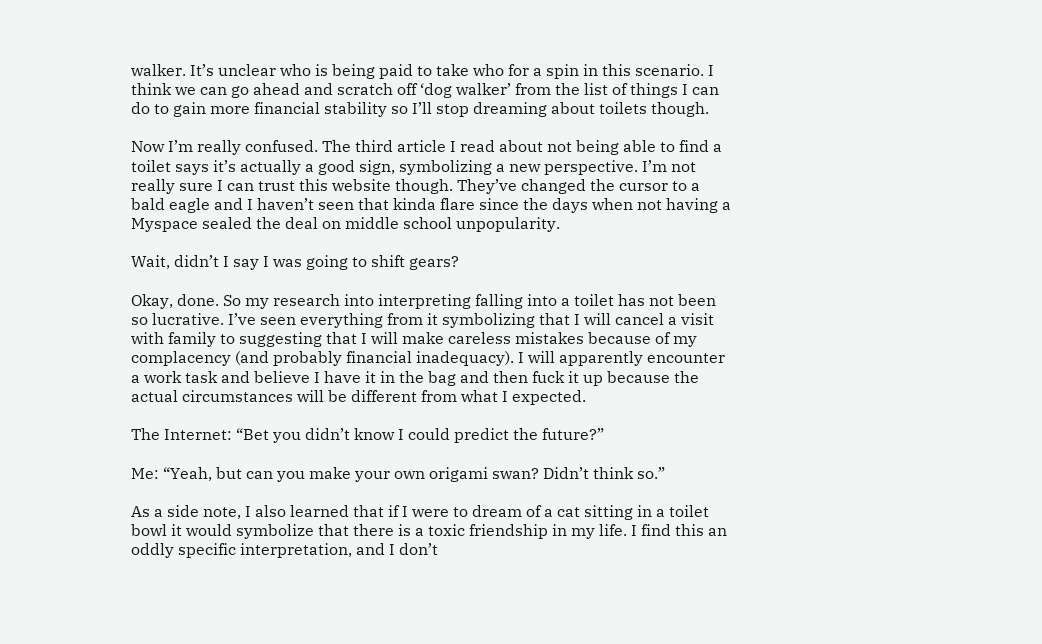walker. It’s unclear who is being paid to take who for a spin in this scenario. I think we can go ahead and scratch off ‘dog walker’ from the list of things I can do to gain more financial stability so I’ll stop dreaming about toilets though.

Now I’m really confused. The third article I read about not being able to find a toilet says it’s actually a good sign, symbolizing a new perspective. I’m not really sure I can trust this website though. They’ve changed the cursor to a bald eagle and I haven’t seen that kinda flare since the days when not having a Myspace sealed the deal on middle school unpopularity.

Wait, didn’t I say I was going to shift gears?

Okay, done. So my research into interpreting falling into a toilet has not been so lucrative. I’ve seen everything from it symbolizing that I will cancel a visit with family to suggesting that I will make careless mistakes because of my complacency (and probably financial inadequacy). I will apparently encounter a work task and believe I have it in the bag and then fuck it up because the actual circumstances will be different from what I expected.

The Internet: “Bet you didn’t know I could predict the future?”

Me: “Yeah, but can you make your own origami swan? Didn’t think so.”

As a side note, I also learned that if I were to dream of a cat sitting in a toilet bowl it would symbolize that there is a toxic friendship in my life. I find this an oddly specific interpretation, and I don’t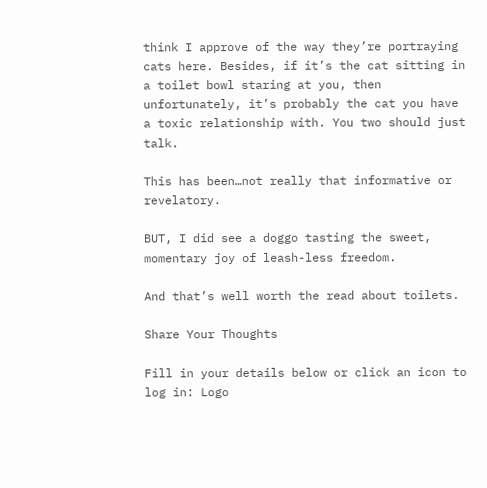think I approve of the way they’re portraying cats here. Besides, if it’s the cat sitting in a toilet bowl staring at you, then unfortunately, it’s probably the cat you have a toxic relationship with. You two should just talk.

This has been…not really that informative or revelatory.

BUT, I did see a doggo tasting the sweet, momentary joy of leash-less freedom.

And that’s well worth the read about toilets.

Share Your Thoughts

Fill in your details below or click an icon to log in: Logo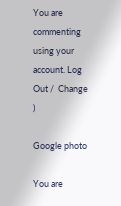You are commenting using your account. Log Out /  Change )

Google photo

You are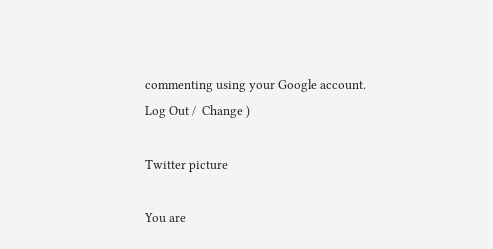commenting using your Google account. Log Out /  Change )

Twitter picture

You are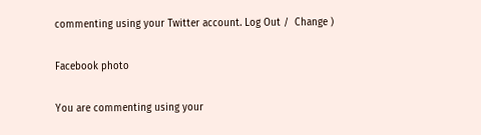commenting using your Twitter account. Log Out /  Change )

Facebook photo

You are commenting using your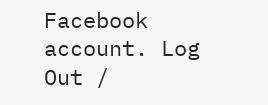Facebook account. Log Out /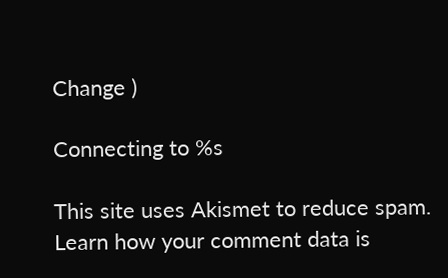Change )

Connecting to %s

This site uses Akismet to reduce spam. Learn how your comment data is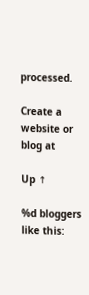processed.

Create a website or blog at

Up ↑

%d bloggers like this: